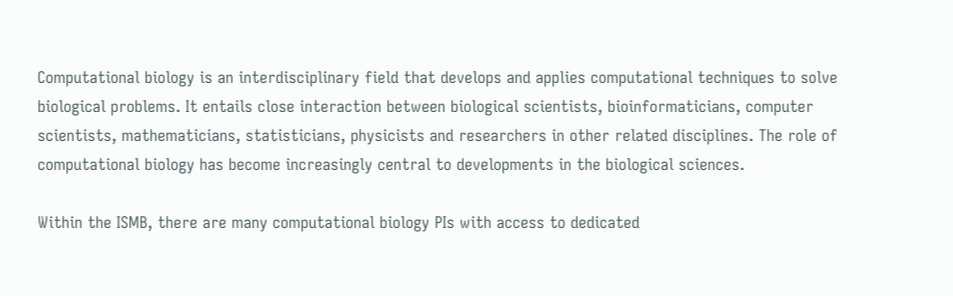Computational biology is an interdisciplinary field that develops and applies computational techniques to solve biological problems. It entails close interaction between biological scientists, bioinformaticians, computer scientists, mathematicians, statisticians, physicists and researchers in other related disciplines. The role of computational biology has become increasingly central to developments in the biological sciences.

Within the ISMB, there are many computational biology PIs with access to dedicated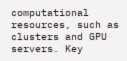computational resources, such as clusters and GPU servers. Key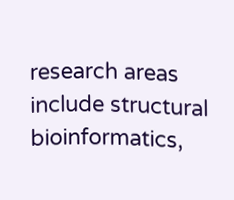research areas include structural bioinformatics,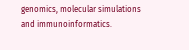genomics, molecular simulations and immunoinformatics.